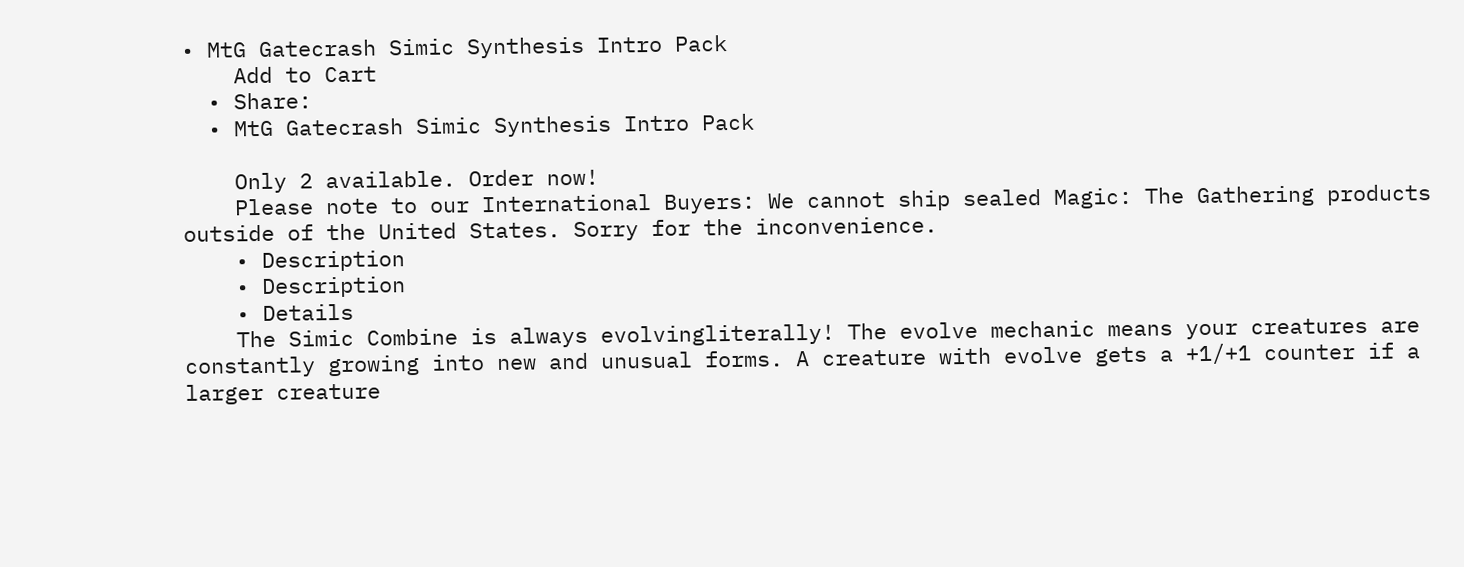• MtG Gatecrash Simic Synthesis Intro Pack
    Add to Cart
  • Share:
  • MtG Gatecrash Simic Synthesis Intro Pack

    Only 2 available. Order now!
    Please note to our International Buyers: We cannot ship sealed Magic: The Gathering products outside of the United States. Sorry for the inconvenience.
    • Description
    • Description
    • Details
    The Simic Combine is always evolvingliterally! The evolve mechanic means your creatures are constantly growing into new and unusual forms. A creature with evolve gets a +1/+1 counter if a larger creature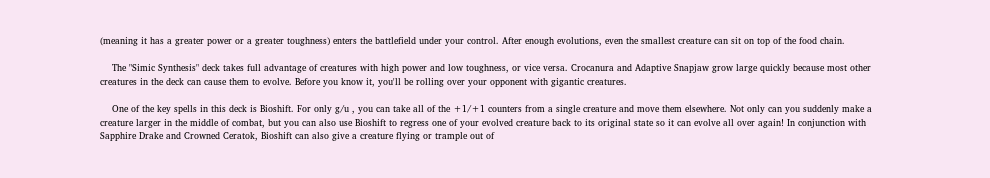(meaning it has a greater power or a greater toughness) enters the battlefield under your control. After enough evolutions, even the smallest creature can sit on top of the food chain.

    The "Simic Synthesis" deck takes full advantage of creatures with high power and low toughness, or vice versa. Crocanura and Adaptive Snapjaw grow large quickly because most other creatures in the deck can cause them to evolve. Before you know it, you'll be rolling over your opponent with gigantic creatures.

    One of the key spells in this deck is Bioshift. For only g/u , you can take all of the +1/+1 counters from a single creature and move them elsewhere. Not only can you suddenly make a creature larger in the middle of combat, but you can also use Bioshift to regress one of your evolved creature back to its original state so it can evolve all over again! In conjunction with Sapphire Drake and Crowned Ceratok, Bioshift can also give a creature flying or trample out of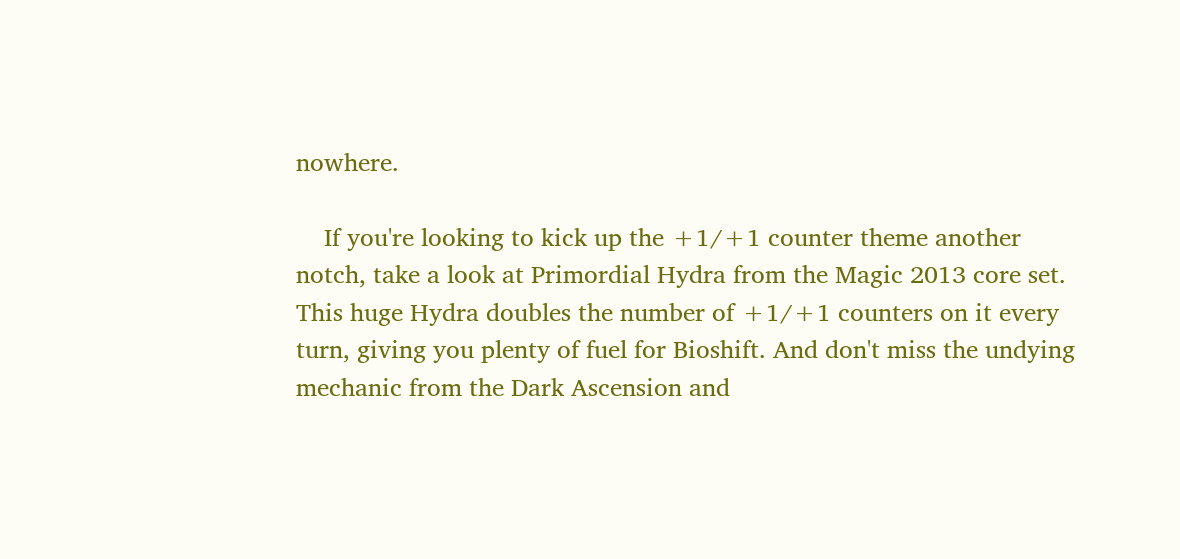nowhere.

    If you're looking to kick up the +1/+1 counter theme another notch, take a look at Primordial Hydra from the Magic 2013 core set. This huge Hydra doubles the number of +1/+1 counters on it every turn, giving you plenty of fuel for Bioshift. And don't miss the undying mechanic from the Dark Ascension and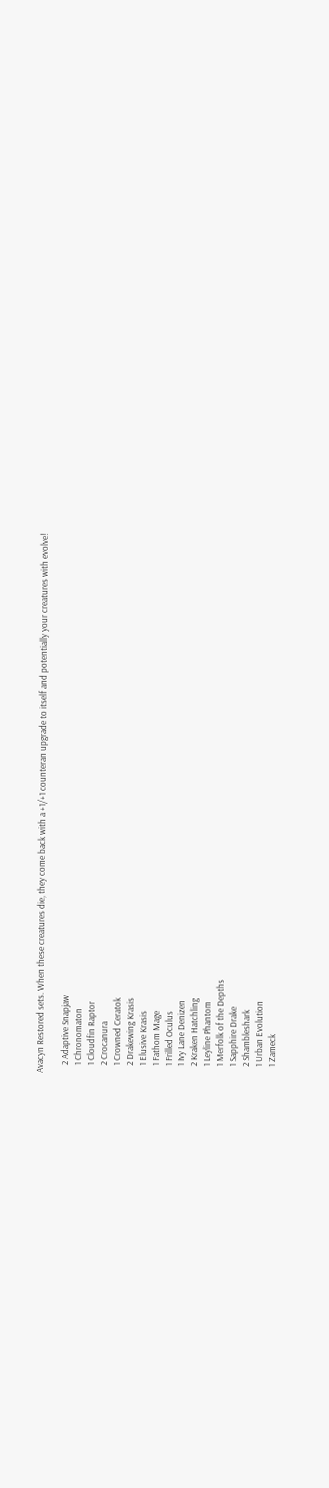Avacyn Restored sets. When these creatures die, they come back with a +1/+1 counteran upgrade to itself and potentially your creatures with evolve!

    2 Adaptive Snapjaw
    1 Chronomaton
    1 Cloudfin Raptor
    2 Crocanura
    1 Crowned Ceratok
    2 Drakewing Krasis
    1 Elusive Krasis
    1 Fathom Mage
    1 Frilled Oculus
    1 Ivy Lane Denizen
    2 Kraken Hatchling
    1 Leyline Phantom
    1 Merfolk of the Depths
    1 Sapphire Drake
    2 Shambleshark
    1 Urban Evolution
    1 Zameck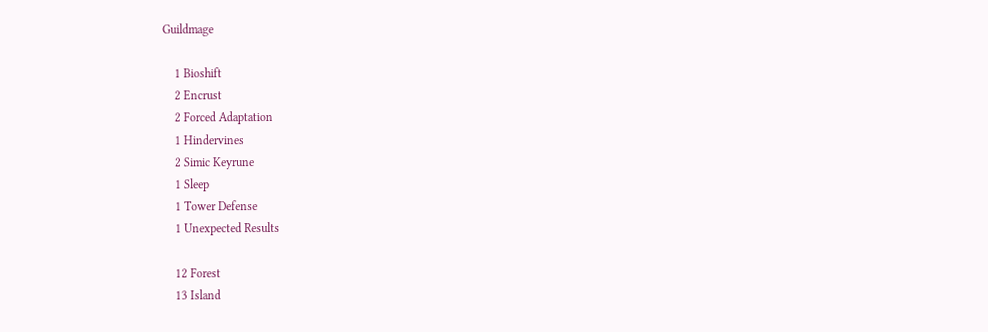Guildmage

    1 Bioshift
    2 Encrust
    2 Forced Adaptation
    1 Hindervines
    2 Simic Keyrune
    1 Sleep
    1 Tower Defense
    1 Unexpected Results

    12 Forest
    13 Island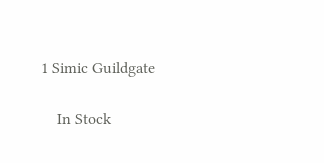1 Simic Guildgate

    In Stock